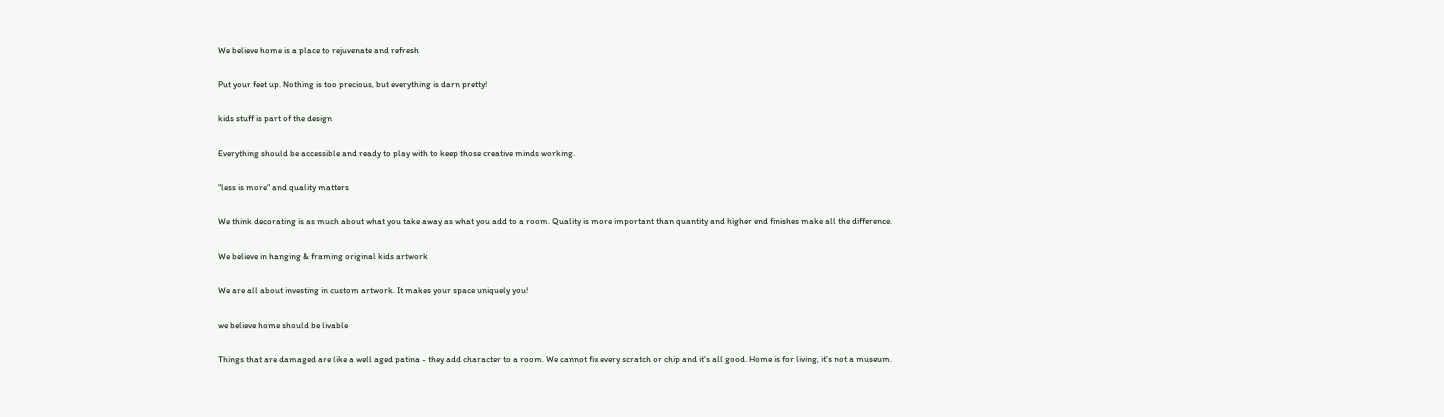We believe home is a place to rejuvenate and refresh

Put your feet up. Nothing is too precious, but everything is darn pretty!

kids stuff is part of the design

Everything should be accessible and ready to play with to keep those creative minds working.

"less is more" and quality matters

We think decorating is as much about what you take away as what you add to a room. Quality is more important than quantity and higher end finishes make all the difference.

We believe in hanging & framing original kids artwork

We are all about investing in custom artwork. It makes your space uniquely you!

we believe home should be livable

Things that are damaged are like a well aged patina - they add character to a room. We cannot fix every scratch or chip and it's all good. Home is for living, it's not a museum.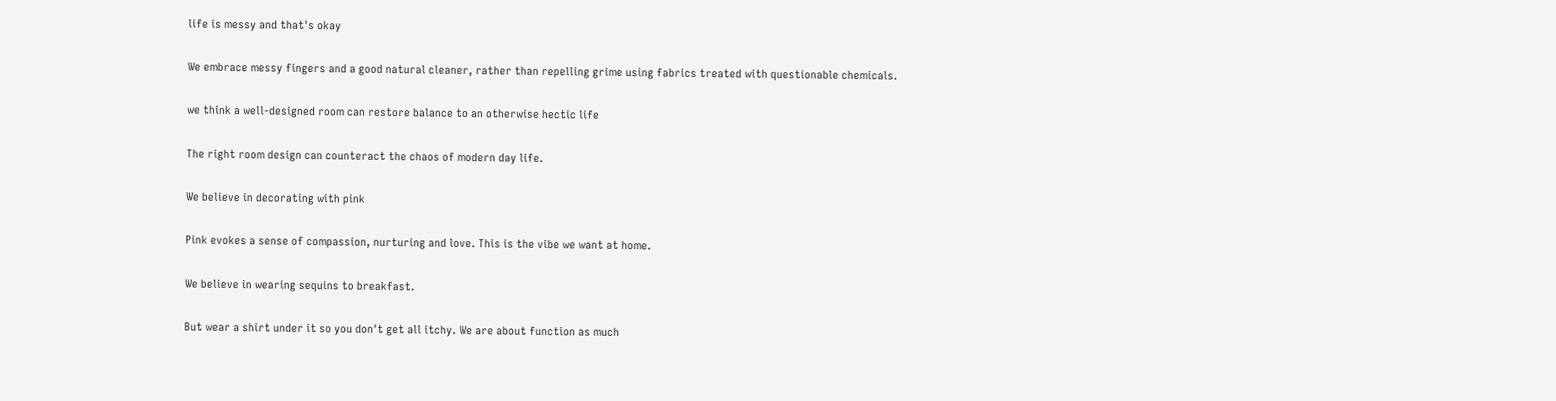life is messy and that's okay

We embrace messy fingers and a good natural cleaner, rather than repelling grime using fabrics treated with questionable chemicals.

we think a well-designed room can restore balance to an otherwise hectic life

The right room design can counteract the chaos of modern day life.

We believe in decorating with pink

Pink evokes a sense of compassion, nurturing and love. This is the vibe we want at home.

We believe in wearing sequins to breakfast.

But wear a shirt under it so you don't get all itchy. We are about function as much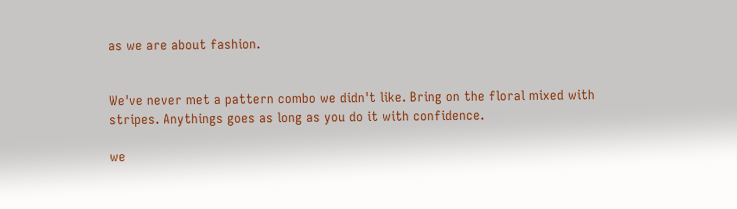as we are about fashion.


We've never met a pattern combo we didn't like. Bring on the floral mixed with stripes. Anythings goes as long as you do it with confidence.

we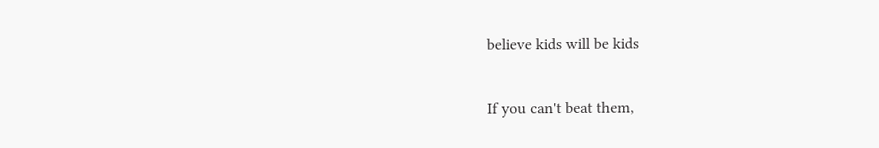believe kids will be kids

If you can't beat them,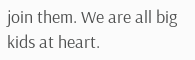join them. We are all big kids at heart.